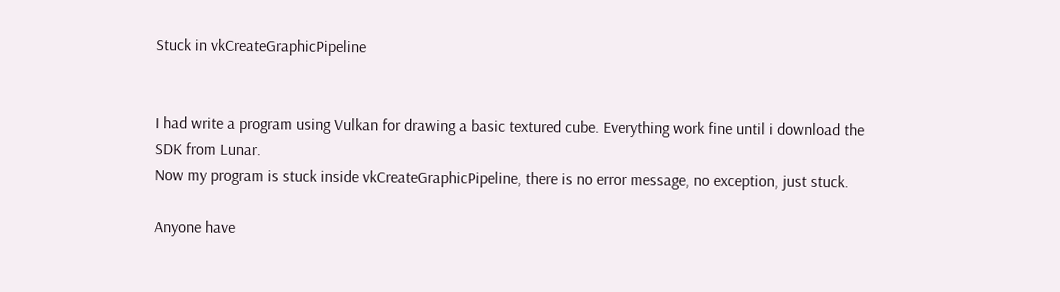Stuck in vkCreateGraphicPipeline


I had write a program using Vulkan for drawing a basic textured cube. Everything work fine until i download the SDK from Lunar.
Now my program is stuck inside vkCreateGraphicPipeline, there is no error message, no exception, just stuck.

Anyone have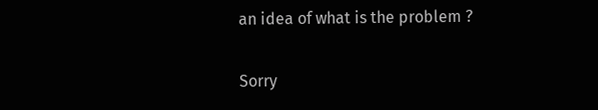an idea of what is the problem ?

Sorry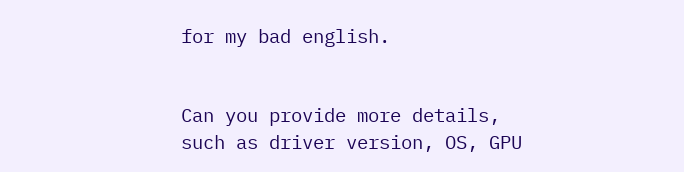for my bad english.


Can you provide more details, such as driver version, OS, GPU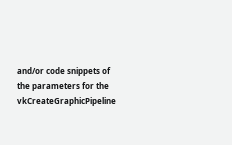and/or code snippets of the parameters for the vkCreateGraphicPipeline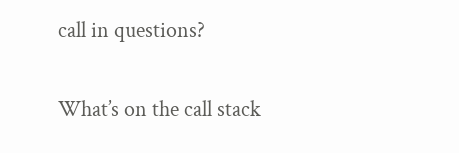call in questions?

What’s on the call stack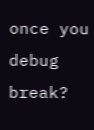once you debug break?